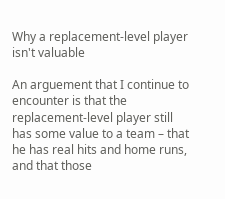Why a replacement-level player isn't valuable

An arguement that I continue to encounter is that the replacement-level player still has some value to a team – that he has real hits and home runs, and that those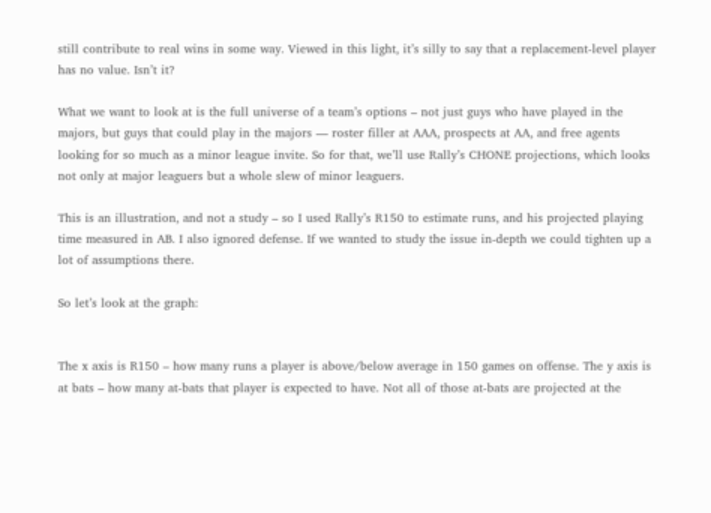still contribute to real wins in some way. Viewed in this light, it’s silly to say that a replacement-level player has no value. Isn’t it?

What we want to look at is the full universe of a team’s options – not just guys who have played in the majors, but guys that could play in the majors — roster filler at AAA, prospects at AA, and free agents looking for so much as a minor league invite. So for that, we’ll use Rally’s CHONE projections, which looks not only at major leaguers but a whole slew of minor leaguers.

This is an illustration, and not a study – so I used Rally’s R150 to estimate runs, and his projected playing time measured in AB. I also ignored defense. If we wanted to study the issue in-depth we could tighten up a lot of assumptions there.

So let’s look at the graph:


The x axis is R150 – how many runs a player is above/below average in 150 games on offense. The y axis is at bats – how many at-bats that player is expected to have. Not all of those at-bats are projected at the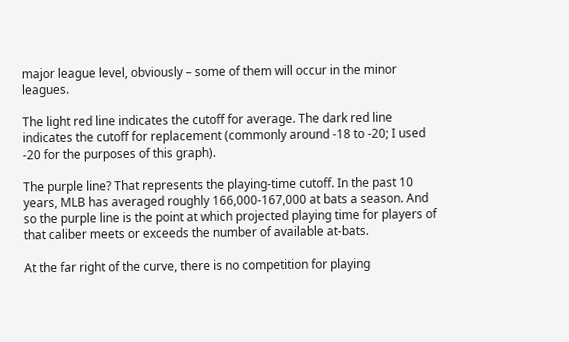major league level, obviously – some of them will occur in the minor leagues.

The light red line indicates the cutoff for average. The dark red line indicates the cutoff for replacement (commonly around -18 to -20; I used -20 for the purposes of this graph).

The purple line? That represents the playing-time cutoff. In the past 10 years, MLB has averaged roughly 166,000-167,000 at bats a season. And so the purple line is the point at which projected playing time for players of that caliber meets or exceeds the number of available at-bats.

At the far right of the curve, there is no competition for playing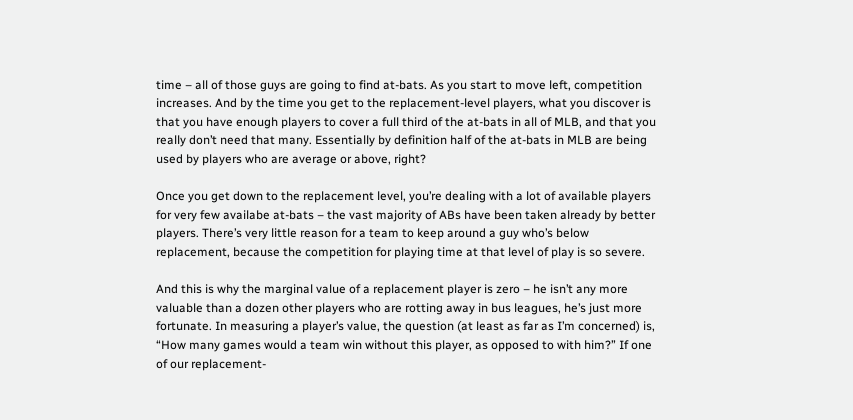time – all of those guys are going to find at-bats. As you start to move left, competition increases. And by the time you get to the replacement-level players, what you discover is that you have enough players to cover a full third of the at-bats in all of MLB, and that you really don’t need that many. Essentially by definition half of the at-bats in MLB are being used by players who are average or above, right?

Once you get down to the replacement level, you’re dealing with a lot of available players for very few availabe at-bats – the vast majority of ABs have been taken already by better players. There’s very little reason for a team to keep around a guy who’s below replacement, because the competition for playing time at that level of play is so severe.

And this is why the marginal value of a replacement player is zero – he isn’t any more valuable than a dozen other players who are rotting away in bus leagues, he’s just more fortunate. In measuring a player’s value, the question (at least as far as I’m concerned) is, “How many games would a team win without this player, as opposed to with him?” If one of our replacement-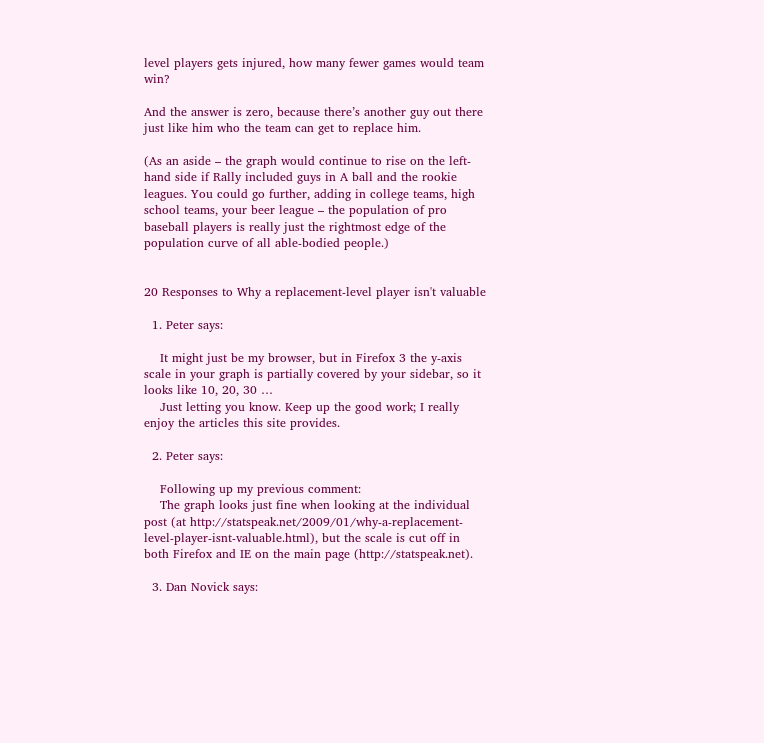level players gets injured, how many fewer games would team win?

And the answer is zero, because there’s another guy out there just like him who the team can get to replace him.

(As an aside – the graph would continue to rise on the left-hand side if Rally included guys in A ball and the rookie leagues. You could go further, adding in college teams, high school teams, your beer league – the population of pro baseball players is really just the rightmost edge of the population curve of all able-bodied people.)


20 Responses to Why a replacement-level player isn't valuable

  1. Peter says:

    It might just be my browser, but in Firefox 3 the y-axis scale in your graph is partially covered by your sidebar, so it looks like 10, 20, 30 …
    Just letting you know. Keep up the good work; I really enjoy the articles this site provides.

  2. Peter says:

    Following up my previous comment:
    The graph looks just fine when looking at the individual post (at http://statspeak.net/2009/01/why-a-replacement-level-player-isnt-valuable.html), but the scale is cut off in both Firefox and IE on the main page (http://statspeak.net).

  3. Dan Novick says: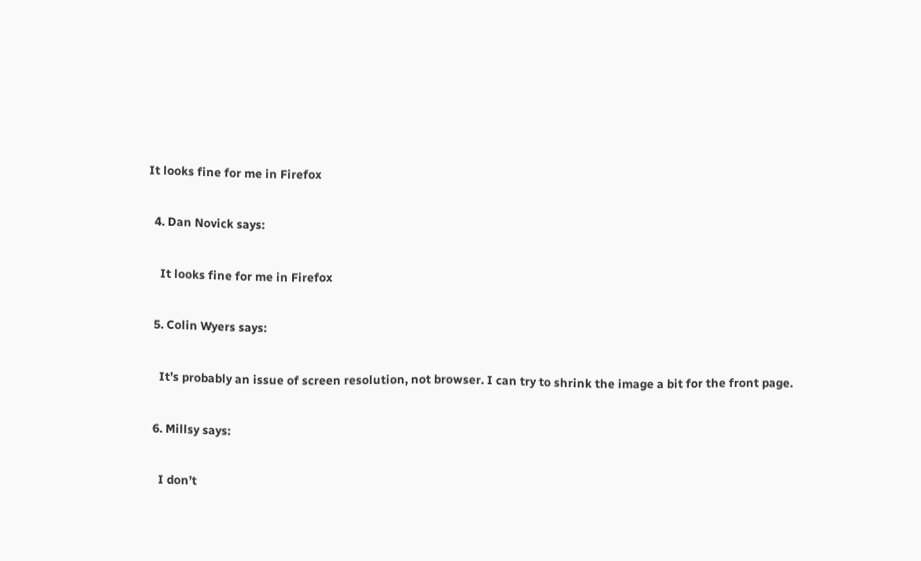It looks fine for me in Firefox

  4. Dan Novick says:

    It looks fine for me in Firefox

  5. Colin Wyers says:

    It’s probably an issue of screen resolution, not browser. I can try to shrink the image a bit for the front page.

  6. Millsy says:

    I don’t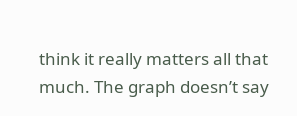think it really matters all that much. The graph doesn’t say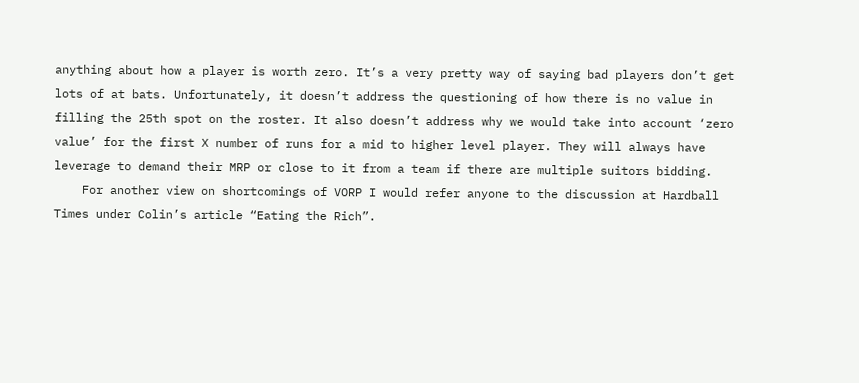anything about how a player is worth zero. It’s a very pretty way of saying bad players don’t get lots of at bats. Unfortunately, it doesn’t address the questioning of how there is no value in filling the 25th spot on the roster. It also doesn’t address why we would take into account ‘zero value’ for the first X number of runs for a mid to higher level player. They will always have leverage to demand their MRP or close to it from a team if there are multiple suitors bidding.
    For another view on shortcomings of VORP I would refer anyone to the discussion at Hardball Times under Colin’s article “Eating the Rich”.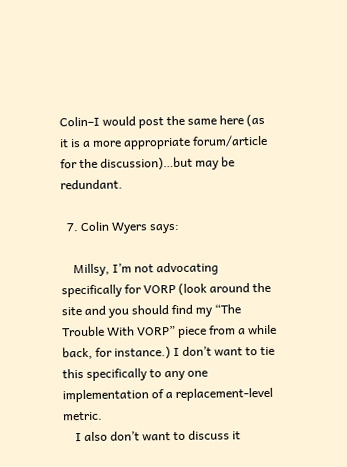Colin–I would post the same here (as it is a more appropriate forum/article for the discussion)…but may be redundant.

  7. Colin Wyers says:

    Millsy, I’m not advocating specifically for VORP (look around the site and you should find my “The Trouble With VORP” piece from a while back, for instance.) I don’t want to tie this specifically to any one implementation of a replacement-level metric.
    I also don’t want to discuss it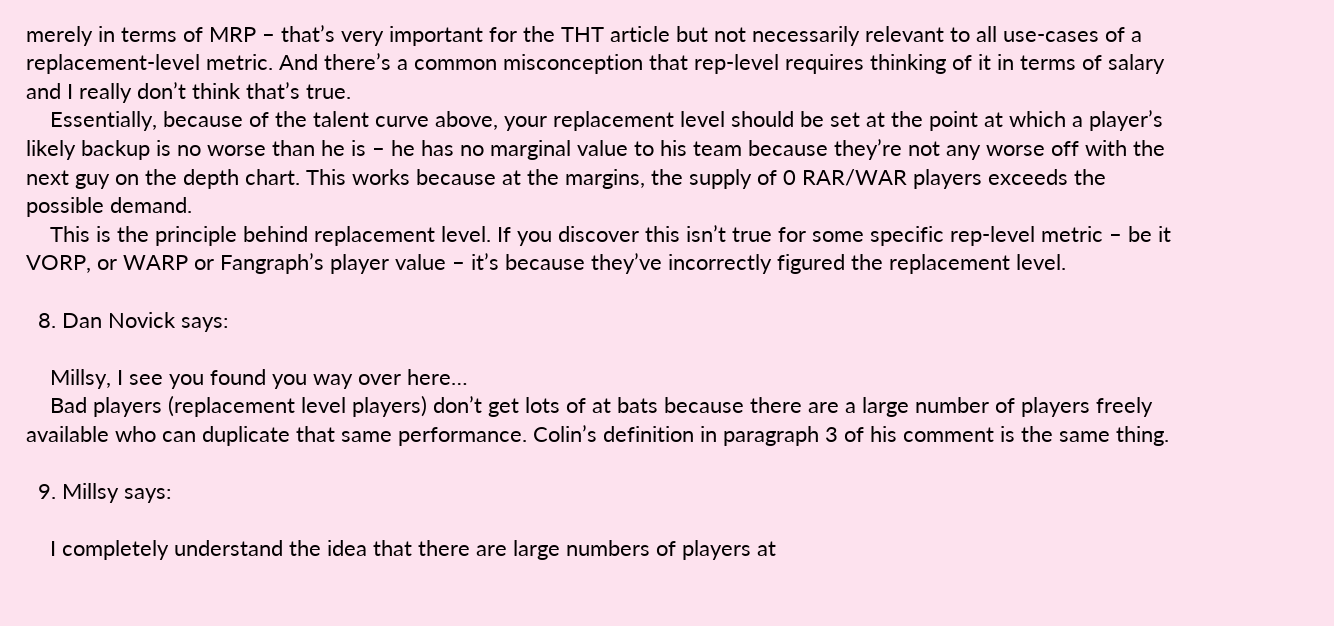merely in terms of MRP – that’s very important for the THT article but not necessarily relevant to all use-cases of a replacement-level metric. And there’s a common misconception that rep-level requires thinking of it in terms of salary and I really don’t think that’s true.
    Essentially, because of the talent curve above, your replacement level should be set at the point at which a player’s likely backup is no worse than he is – he has no marginal value to his team because they’re not any worse off with the next guy on the depth chart. This works because at the margins, the supply of 0 RAR/WAR players exceeds the possible demand.
    This is the principle behind replacement level. If you discover this isn’t true for some specific rep-level metric – be it VORP, or WARP or Fangraph’s player value – it’s because they’ve incorrectly figured the replacement level.

  8. Dan Novick says:

    Millsy, I see you found you way over here…
    Bad players (replacement level players) don’t get lots of at bats because there are a large number of players freely available who can duplicate that same performance. Colin’s definition in paragraph 3 of his comment is the same thing.

  9. Millsy says:

    I completely understand the idea that there are large numbers of players at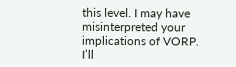this level. I may have misinterpreted your implications of VORP. I’ll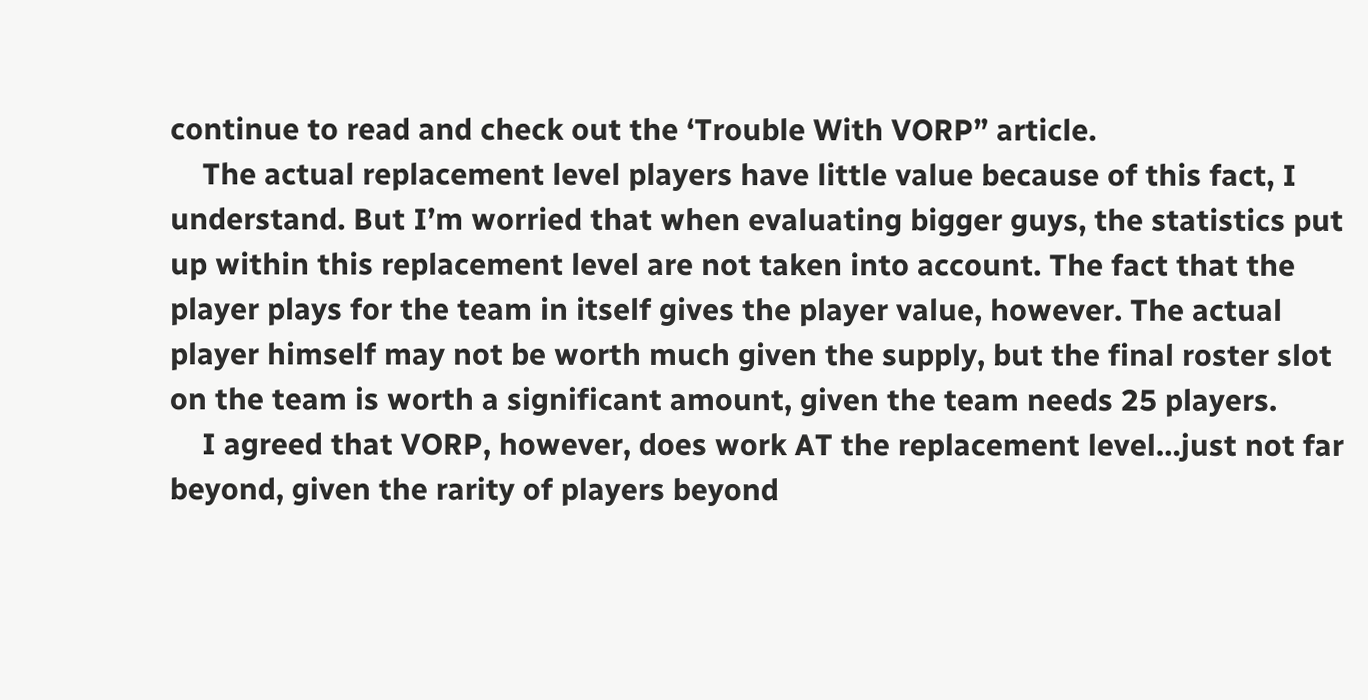continue to read and check out the ‘Trouble With VORP” article.
    The actual replacement level players have little value because of this fact, I understand. But I’m worried that when evaluating bigger guys, the statistics put up within this replacement level are not taken into account. The fact that the player plays for the team in itself gives the player value, however. The actual player himself may not be worth much given the supply, but the final roster slot on the team is worth a significant amount, given the team needs 25 players.
    I agreed that VORP, however, does work AT the replacement level…just not far beyond, given the rarity of players beyond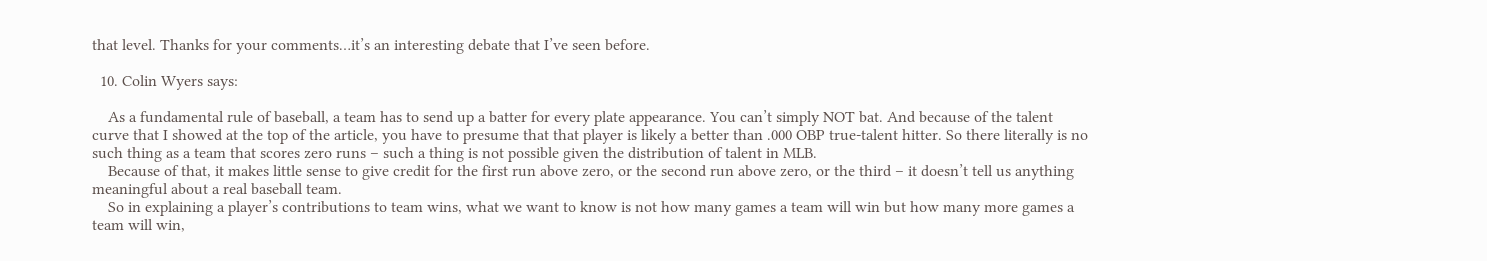that level. Thanks for your comments…it’s an interesting debate that I’ve seen before.

  10. Colin Wyers says:

    As a fundamental rule of baseball, a team has to send up a batter for every plate appearance. You can’t simply NOT bat. And because of the talent curve that I showed at the top of the article, you have to presume that that player is likely a better than .000 OBP true-talent hitter. So there literally is no such thing as a team that scores zero runs – such a thing is not possible given the distribution of talent in MLB.
    Because of that, it makes little sense to give credit for the first run above zero, or the second run above zero, or the third – it doesn’t tell us anything meaningful about a real baseball team.
    So in explaining a player’s contributions to team wins, what we want to know is not how many games a team will win but how many more games a team will win,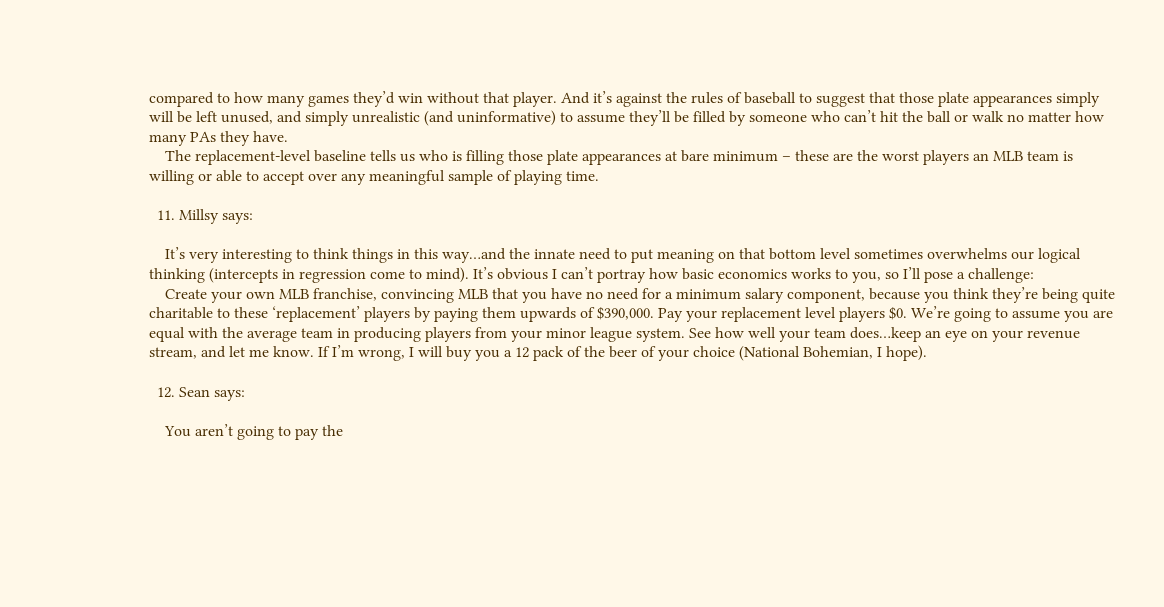compared to how many games they’d win without that player. And it’s against the rules of baseball to suggest that those plate appearances simply will be left unused, and simply unrealistic (and uninformative) to assume they’ll be filled by someone who can’t hit the ball or walk no matter how many PAs they have.
    The replacement-level baseline tells us who is filling those plate appearances at bare minimum – these are the worst players an MLB team is willing or able to accept over any meaningful sample of playing time.

  11. Millsy says:

    It’s very interesting to think things in this way…and the innate need to put meaning on that bottom level sometimes overwhelms our logical thinking (intercepts in regression come to mind). It’s obvious I can’t portray how basic economics works to you, so I’ll pose a challenge:
    Create your own MLB franchise, convincing MLB that you have no need for a minimum salary component, because you think they’re being quite charitable to these ‘replacement’ players by paying them upwards of $390,000. Pay your replacement level players $0. We’re going to assume you are equal with the average team in producing players from your minor league system. See how well your team does…keep an eye on your revenue stream, and let me know. If I’m wrong, I will buy you a 12 pack of the beer of your choice (National Bohemian, I hope).

  12. Sean says:

    You aren’t going to pay the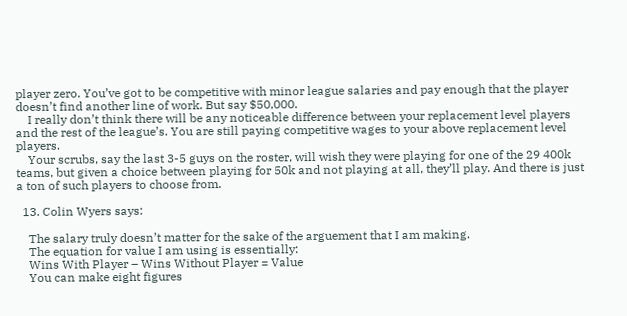player zero. You’ve got to be competitive with minor league salaries and pay enough that the player doesn’t find another line of work. But say $50,000.
    I really don’t think there will be any noticeable difference between your replacement level players and the rest of the league’s. You are still paying competitive wages to your above replacement level players.
    Your scrubs, say the last 3-5 guys on the roster, will wish they were playing for one of the 29 400k teams, but given a choice between playing for 50k and not playing at all, they’ll play. And there is just a ton of such players to choose from.

  13. Colin Wyers says:

    The salary truly doesn’t matter for the sake of the arguement that I am making.
    The equation for value I am using is essentially:
    Wins With Player – Wins Without Player = Value
    You can make eight figures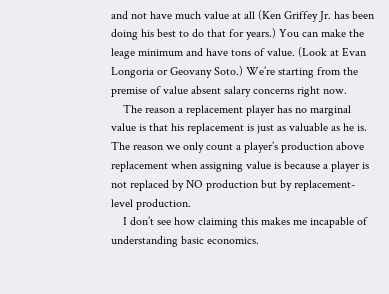and not have much value at all (Ken Griffey Jr. has been doing his best to do that for years.) You can make the leage minimum and have tons of value. (Look at Evan Longoria or Geovany Soto.) We’re starting from the premise of value absent salary concerns right now.
    The reason a replacement player has no marginal value is that his replacement is just as valuable as he is. The reason we only count a player’s production above replacement when assigning value is because a player is not replaced by NO production but by replacement-level production.
    I don’t see how claiming this makes me incapable of understanding basic economics.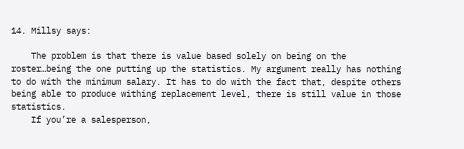14. Millsy says:

    The problem is that there is value based solely on being on the roster…being the one putting up the statistics. My argument really has nothing to do with the minimum salary. It has to do with the fact that, despite others being able to produce withing replacement level, there is still value in those statistics.
    If you’re a salesperson,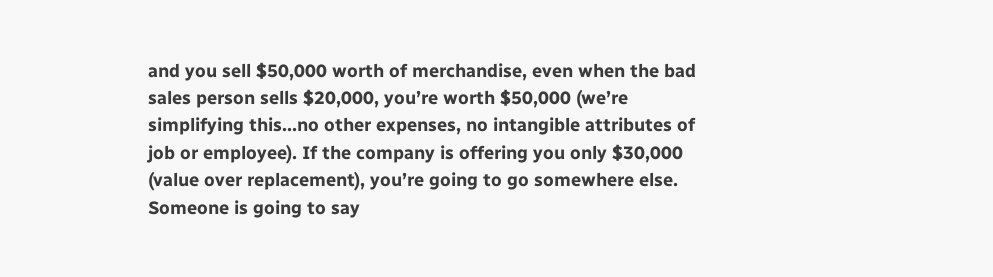and you sell $50,000 worth of merchandise, even when the bad sales person sells $20,000, you’re worth $50,000 (we’re simplifying this…no other expenses, no intangible attributes of job or employee). If the company is offering you only $30,000 (value over replacement), you’re going to go somewhere else. Someone is going to say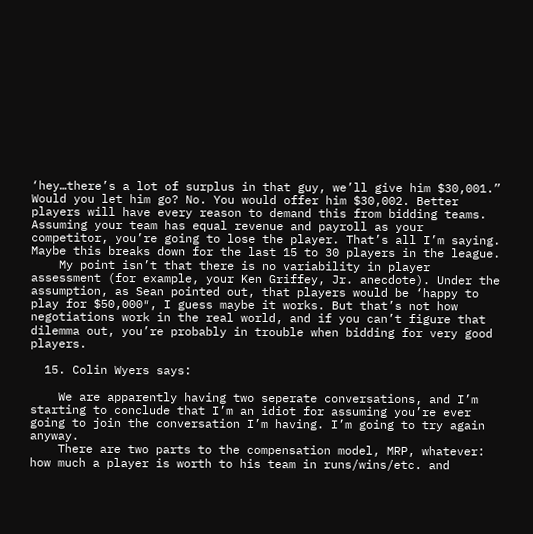‘hey…there’s a lot of surplus in that guy, we’ll give him $30,001.” Would you let him go? No. You would offer him $30,002. Better players will have every reason to demand this from bidding teams. Assuming your team has equal revenue and payroll as your competitor, you’re going to lose the player. That’s all I’m saying. Maybe this breaks down for the last 15 to 30 players in the league.
    My point isn’t that there is no variability in player assessment (for example, your Ken Griffey, Jr. anecdote). Under the assumption, as Sean pointed out, that players would be ‘happy to play for $50,000″, I guess maybe it works. But that’s not how negotiations work in the real world, and if you can’t figure that dilemma out, you’re probably in trouble when bidding for very good players.

  15. Colin Wyers says:

    We are apparently having two seperate conversations, and I’m starting to conclude that I’m an idiot for assuming you’re ever going to join the conversation I’m having. I’m going to try again anyway.
    There are two parts to the compensation model, MRP, whatever: how much a player is worth to his team in runs/wins/etc. and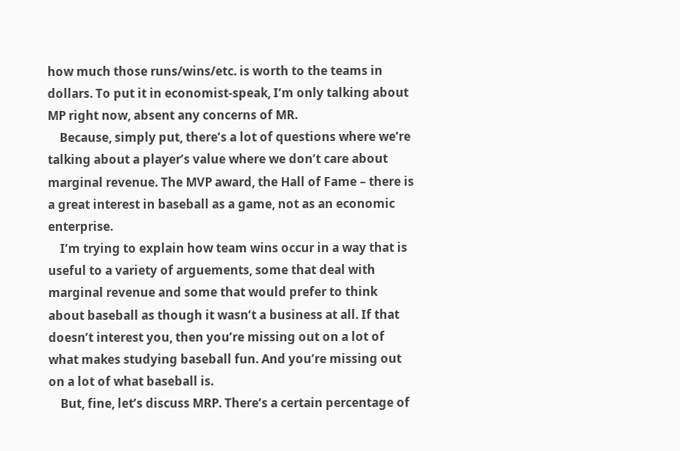how much those runs/wins/etc. is worth to the teams in dollars. To put it in economist-speak, I’m only talking about MP right now, absent any concerns of MR.
    Because, simply put, there’s a lot of questions where we’re talking about a player’s value where we don’t care about marginal revenue. The MVP award, the Hall of Fame – there is a great interest in baseball as a game, not as an economic enterprise.
    I’m trying to explain how team wins occur in a way that is useful to a variety of arguements, some that deal with marginal revenue and some that would prefer to think about baseball as though it wasn’t a business at all. If that doesn’t interest you, then you’re missing out on a lot of what makes studying baseball fun. And you’re missing out on a lot of what baseball is.
    But, fine, let’s discuss MRP. There’s a certain percentage of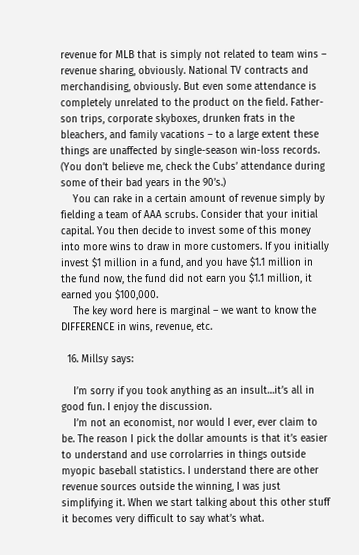revenue for MLB that is simply not related to team wins – revenue sharing, obviously. National TV contracts and merchandising, obviously. But even some attendance is completely unrelated to the product on the field. Father-son trips, corporate skyboxes, drunken frats in the bleachers, and family vacations – to a large extent these things are unaffected by single-season win-loss records. (You don’t believe me, check the Cubs’ attendance during some of their bad years in the 90’s.)
    You can rake in a certain amount of revenue simply by fielding a team of AAA scrubs. Consider that your initial capital. You then decide to invest some of this money into more wins to draw in more customers. If you initially invest $1 million in a fund, and you have $1.1 million in the fund now, the fund did not earn you $1.1 million, it earned you $100,000.
    The key word here is marginal – we want to know the DIFFERENCE in wins, revenue, etc.

  16. Millsy says:

    I’m sorry if you took anything as an insult…it’s all in good fun. I enjoy the discussion.
    I’m not an economist, nor would I ever, ever claim to be. The reason I pick the dollar amounts is that it’s easier to understand and use corrolarries in things outside myopic baseball statistics. I understand there are other revenue sources outside the winning, I was just simplifying it. When we start talking about this other stuff it becomes very difficult to say what’s what.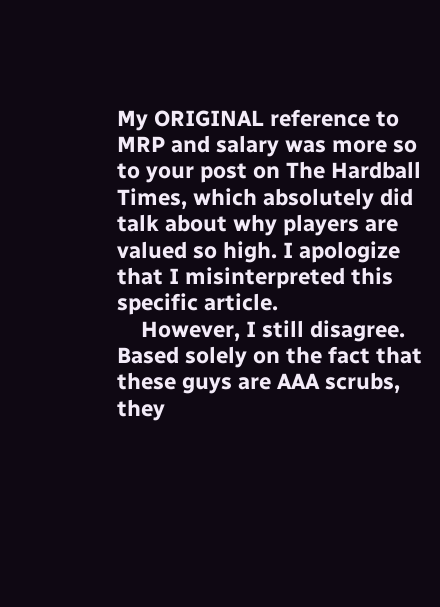My ORIGINAL reference to MRP and salary was more so to your post on The Hardball Times, which absolutely did talk about why players are valued so high. I apologize that I misinterpreted this specific article.
    However, I still disagree. Based solely on the fact that these guys are AAA scrubs, they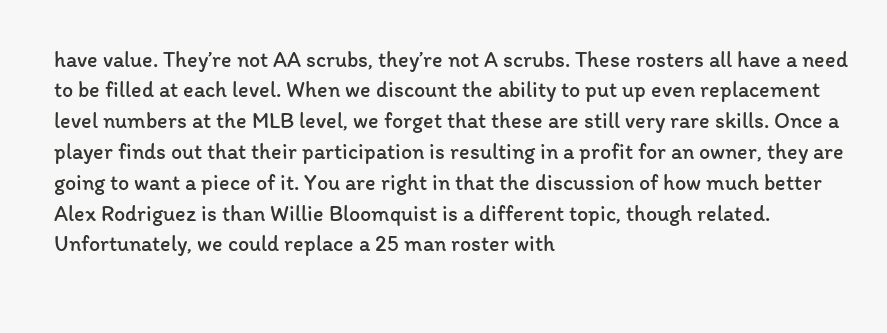have value. They’re not AA scrubs, they’re not A scrubs. These rosters all have a need to be filled at each level. When we discount the ability to put up even replacement level numbers at the MLB level, we forget that these are still very rare skills. Once a player finds out that their participation is resulting in a profit for an owner, they are going to want a piece of it. You are right in that the discussion of how much better Alex Rodriguez is than Willie Bloomquist is a different topic, though related. Unfortunately, we could replace a 25 man roster with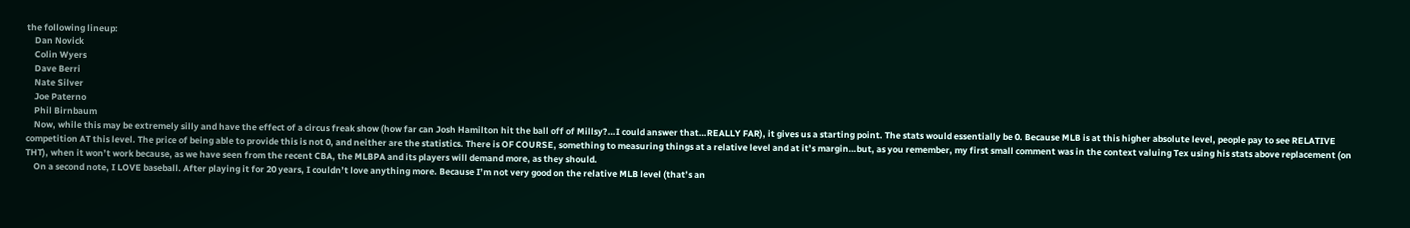the following lineup:
    Dan Novick
    Colin Wyers
    Dave Berri
    Nate Silver
    Joe Paterno
    Phil Birnbaum
    Now, while this may be extremely silly and have the effect of a circus freak show (how far can Josh Hamilton hit the ball off of Millsy?…I could answer that…REALLY FAR), it gives us a starting point. The stats would essentially be 0. Because MLB is at this higher absolute level, people pay to see RELATIVE competition AT this level. The price of being able to provide this is not 0, and neither are the statistics. There is OF COURSE, something to measuring things at a relative level and at it’s margin…but, as you remember, my first small comment was in the context valuing Tex using his stats above replacement (on THT), when it won’t work because, as we have seen from the recent CBA, the MLBPA and its players will demand more, as they should.
    On a second note, I LOVE baseball. After playing it for 20 years, I couldn’t love anything more. Because I’m not very good on the relative MLB level (that’s an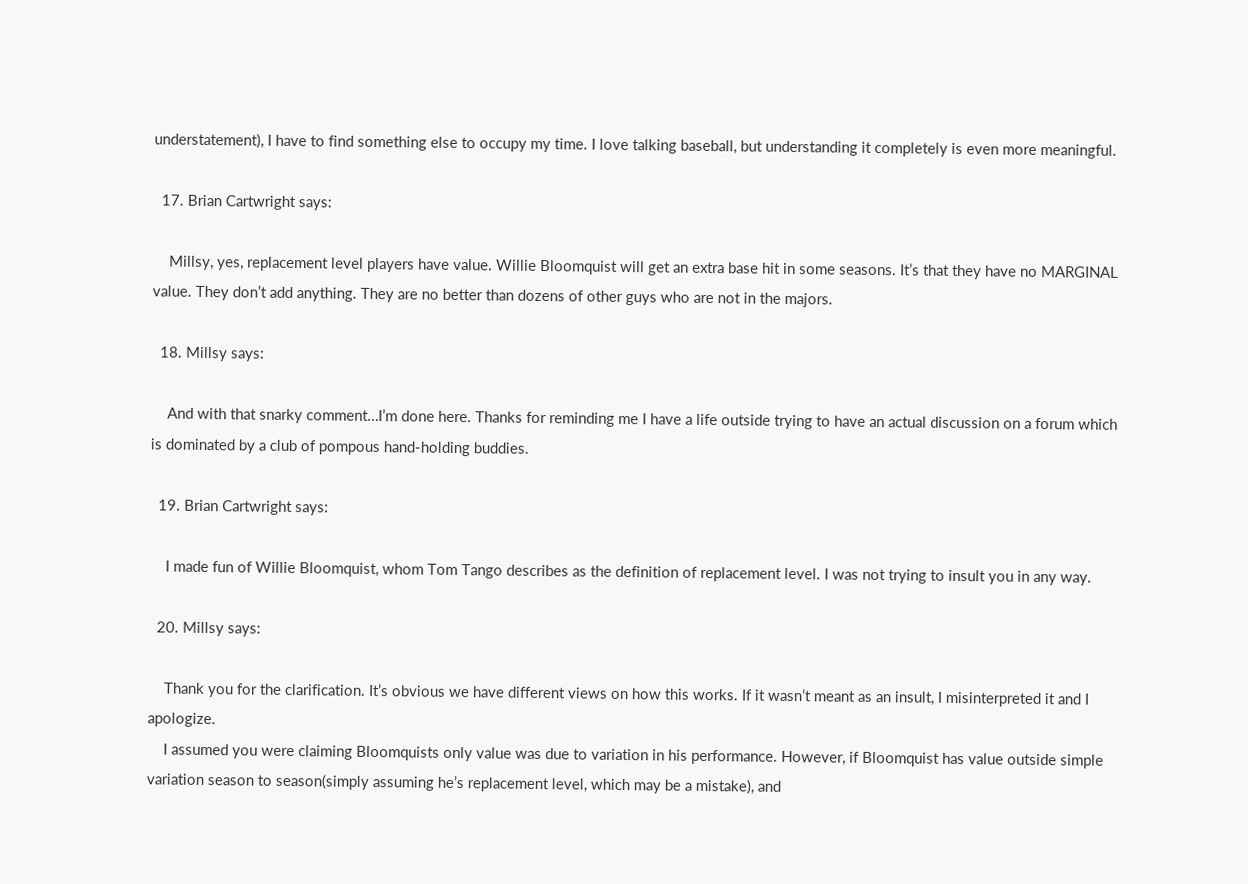understatement), I have to find something else to occupy my time. I love talking baseball, but understanding it completely is even more meaningful.

  17. Brian Cartwright says:

    Millsy, yes, replacement level players have value. Willie Bloomquist will get an extra base hit in some seasons. It’s that they have no MARGINAL value. They don’t add anything. They are no better than dozens of other guys who are not in the majors.

  18. Millsy says:

    And with that snarky comment…I’m done here. Thanks for reminding me I have a life outside trying to have an actual discussion on a forum which is dominated by a club of pompous hand-holding buddies.

  19. Brian Cartwright says:

    I made fun of Willie Bloomquist, whom Tom Tango describes as the definition of replacement level. I was not trying to insult you in any way.

  20. Millsy says:

    Thank you for the clarification. It’s obvious we have different views on how this works. If it wasn’t meant as an insult, I misinterpreted it and I apologize.
    I assumed you were claiming Bloomquists only value was due to variation in his performance. However, if Bloomquist has value outside simple variation season to season(simply assuming he’s replacement level, which may be a mistake), and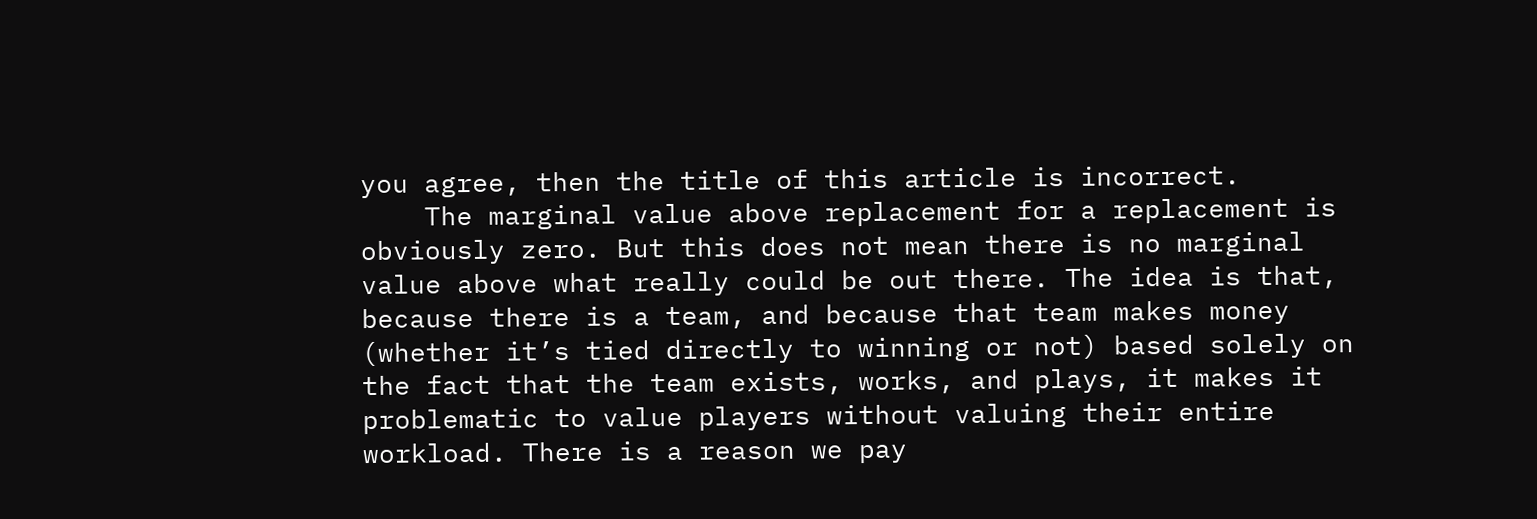you agree, then the title of this article is incorrect.
    The marginal value above replacement for a replacement is obviously zero. But this does not mean there is no marginal value above what really could be out there. The idea is that, because there is a team, and because that team makes money (whether it’s tied directly to winning or not) based solely on the fact that the team exists, works, and plays, it makes it problematic to value players without valuing their entire workload. There is a reason we pay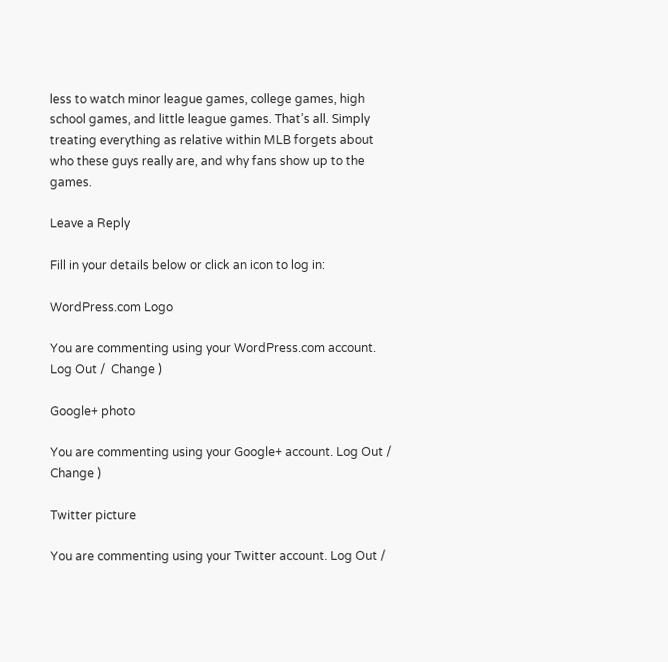less to watch minor league games, college games, high school games, and little league games. That’s all. Simply treating everything as relative within MLB forgets about who these guys really are, and why fans show up to the games.

Leave a Reply

Fill in your details below or click an icon to log in:

WordPress.com Logo

You are commenting using your WordPress.com account. Log Out /  Change )

Google+ photo

You are commenting using your Google+ account. Log Out /  Change )

Twitter picture

You are commenting using your Twitter account. Log Out /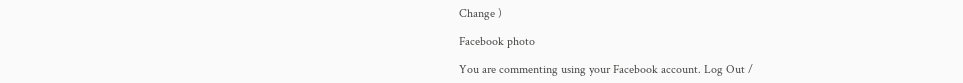Change )

Facebook photo

You are commenting using your Facebook account. Log Out /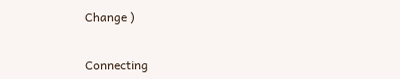Change )


Connecting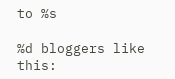to %s

%d bloggers like this: